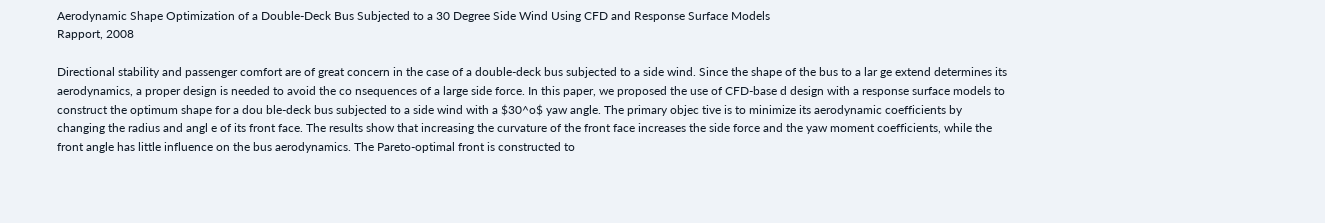Aerodynamic Shape Optimization of a Double-Deck Bus Subjected to a 30 Degree Side Wind Using CFD and Response Surface Models
Rapport, 2008

Directional stability and passenger comfort are of great concern in the case of a double-deck bus subjected to a side wind. Since the shape of the bus to a lar ge extend determines its aerodynamics, a proper design is needed to avoid the co nsequences of a large side force. In this paper, we proposed the use of CFD-base d design with a response surface models to construct the optimum shape for a dou ble-deck bus subjected to a side wind with a $30^o$ yaw angle. The primary objec tive is to minimize its aerodynamic coefficients by changing the radius and angl e of its front face. The results show that increasing the curvature of the front face increases the side force and the yaw moment coefficients, while the front angle has little influence on the bus aerodynamics. The Pareto-optimal front is constructed to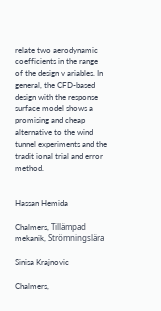relate two aerodynamic coefficients in the range of the design v ariables. In general, the CFD-based design with the response surface model shows a promising and cheap alternative to the wind tunnel experiments and the tradit ional trial and error method.


Hassan Hemida

Chalmers, Tillämpad mekanik, Strömningslära

Sinisa Krajnovic

Chalmers,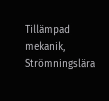Tillämpad mekanik, Strömningslära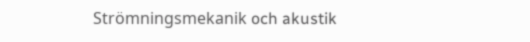Strömningsmekanik och akustik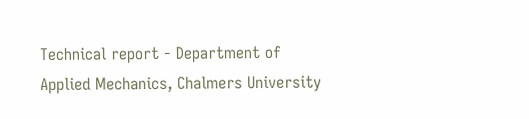Technical report - Department of Applied Mechanics, Chalmers University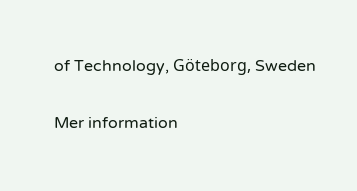of Technology, Göteborg, Sweden

Mer information